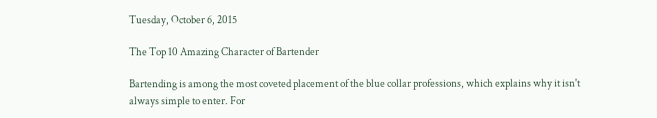Tuesday, October 6, 2015

The Top 10 Amazing Character of Bartender

Bartending is among the most coveted placement of the blue collar professions, which explains why it isn't always simple to enter. For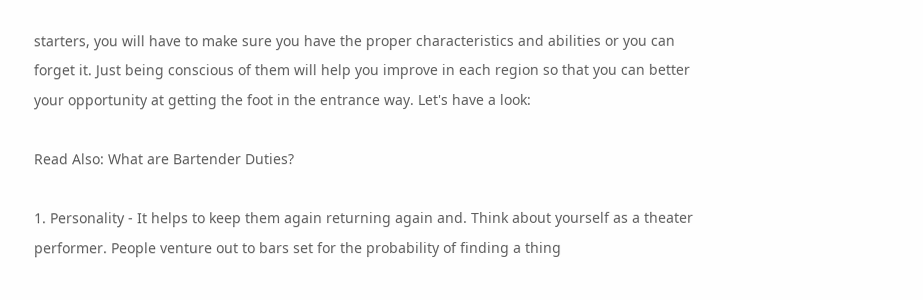starters, you will have to make sure you have the proper characteristics and abilities or you can forget it. Just being conscious of them will help you improve in each region so that you can better your opportunity at getting the foot in the entrance way. Let's have a look:

Read Also: What are Bartender Duties?

1. Personality - It helps to keep them again returning again and. Think about yourself as a theater performer. People venture out to bars set for the probability of finding a thing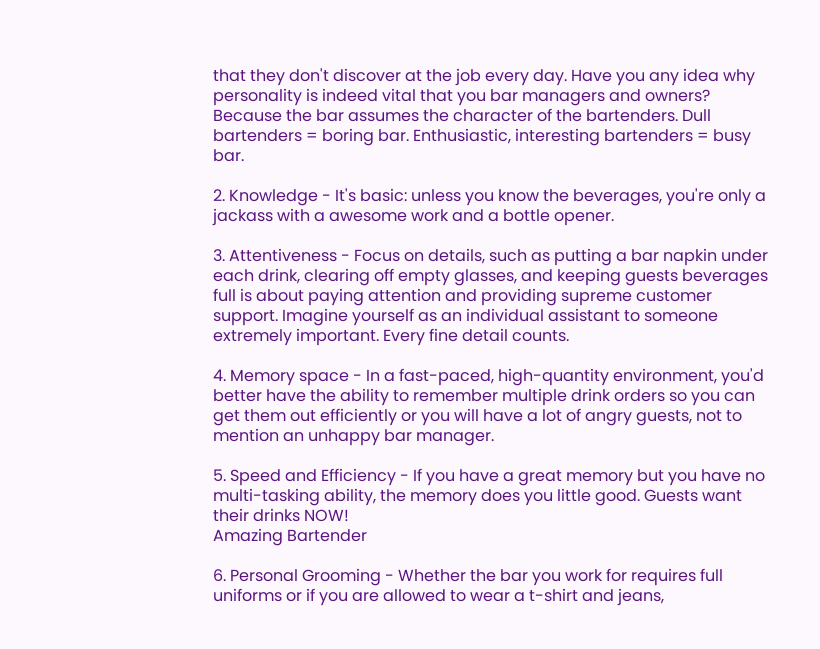that they don't discover at the job every day. Have you any idea why personality is indeed vital that you bar managers and owners? Because the bar assumes the character of the bartenders. Dull bartenders = boring bar. Enthusiastic, interesting bartenders = busy bar.

2. Knowledge - It's basic: unless you know the beverages, you're only a jackass with a awesome work and a bottle opener.

3. Attentiveness - Focus on details, such as putting a bar napkin under each drink, clearing off empty glasses, and keeping guests beverages full is about paying attention and providing supreme customer support. Imagine yourself as an individual assistant to someone extremely important. Every fine detail counts.

4. Memory space - In a fast-paced, high-quantity environment, you'd better have the ability to remember multiple drink orders so you can get them out efficiently or you will have a lot of angry guests, not to mention an unhappy bar manager.

5. Speed and Efficiency - If you have a great memory but you have no multi-tasking ability, the memory does you little good. Guests want their drinks NOW!
Amazing Bartender

6. Personal Grooming - Whether the bar you work for requires full uniforms or if you are allowed to wear a t-shirt and jeans,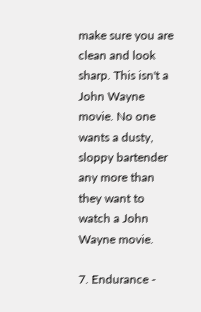make sure you are clean and look sharp. This isn't a John Wayne movie. No one wants a dusty, sloppy bartender any more than they want to watch a John Wayne movie.

7. Endurance -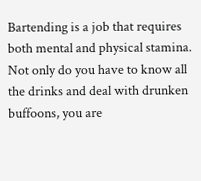Bartending is a job that requires both mental and physical stamina. Not only do you have to know all the drinks and deal with drunken buffoons, you are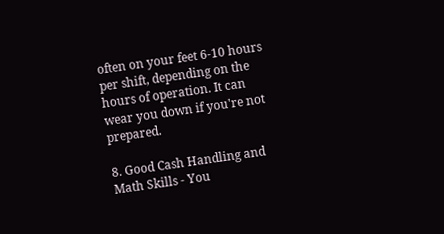often on your feet 6-10 hours per shift, depending on the hours of operation. It can wear you down if you're not prepared.

8. Good Cash Handling and Math Skills - You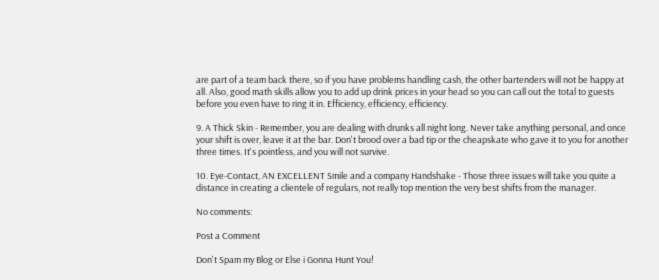are part of a team back there, so if you have problems handling cash, the other bartenders will not be happy at all. Also, good math skills allow you to add up drink prices in your head so you can call out the total to guests before you even have to ring it in. Efficiency, efficiency, efficiency.

9. A Thick Skin - Remember, you are dealing with drunks all night long. Never take anything personal, and once your shift is over, leave it at the bar. Don't brood over a bad tip or the cheapskate who gave it to you for another three times. It's pointless, and you will not survive.

10. Eye-Contact, AN EXCELLENT Smile and a company Handshake - Those three issues will take you quite a distance in creating a clientele of regulars, not really top mention the very best shifts from the manager.

No comments:

Post a Comment

Don't Spam my Blog or Else i Gonna Hunt You!